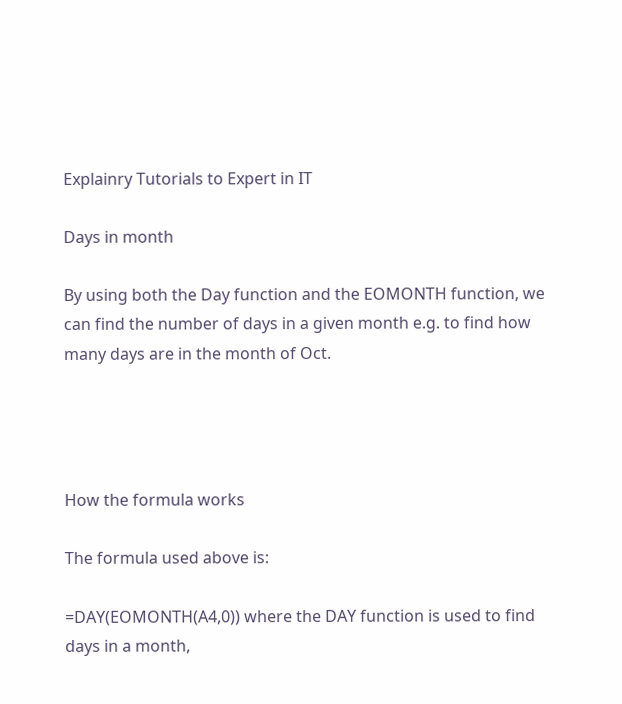Explainry Tutorials to Expert in IT

Days in month

By using both the Day function and the EOMONTH function, we can find the number of days in a given month e.g. to find how many days are in the month of Oct.




How the formula works

The formula used above is:

=DAY(EOMONTH(A4,0)) where the DAY function is used to find days in a month,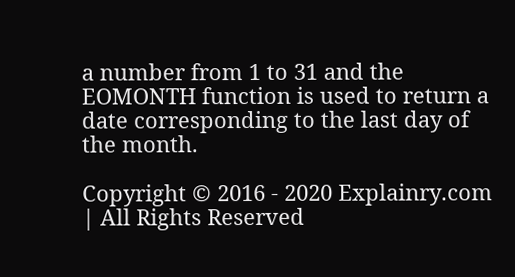a number from 1 to 31 and the EOMONTH function is used to return a date corresponding to the last day of the month.

Copyright © 2016 - 2020 Explainry.com | All Rights Reserved